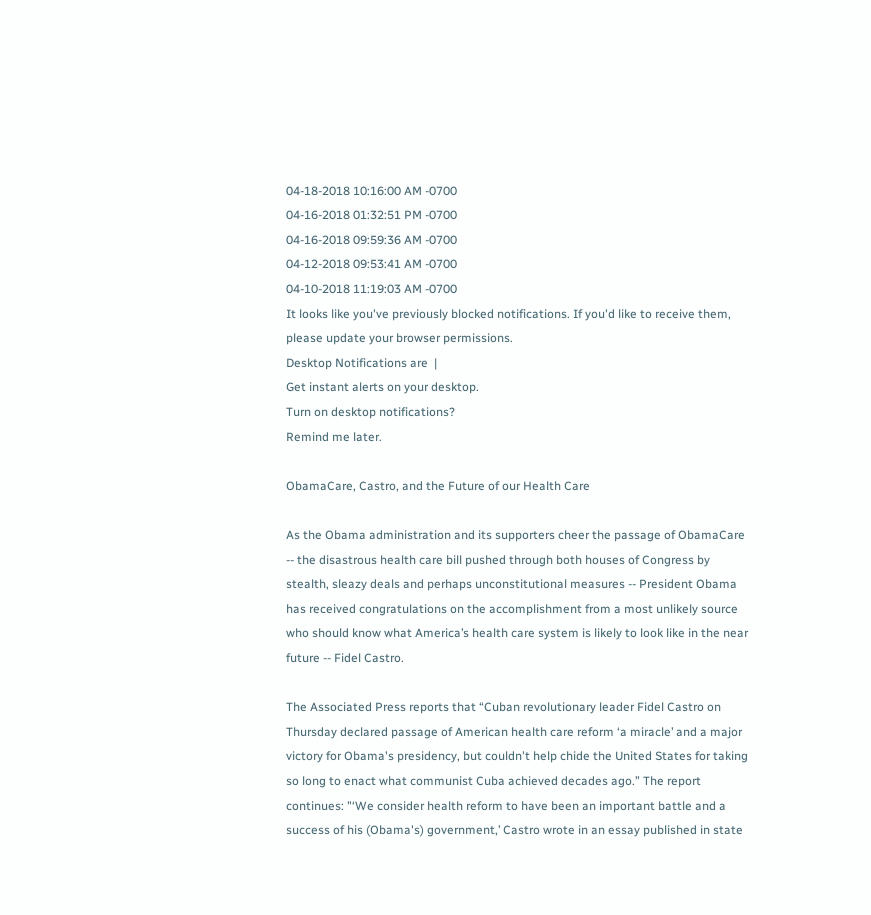04-18-2018 10:16:00 AM -0700
04-16-2018 01:32:51 PM -0700
04-16-2018 09:59:36 AM -0700
04-12-2018 09:53:41 AM -0700
04-10-2018 11:19:03 AM -0700
It looks like you've previously blocked notifications. If you'd like to receive them, please update your browser permissions.
Desktop Notifications are  |
Get instant alerts on your desktop.
Turn on desktop notifications?
Remind me later.

ObamaCare, Castro, and the Future of our Health Care

As the Obama administration and its supporters cheer the passage of ObamaCare -- the disastrous health care bill pushed through both houses of Congress by stealth, sleazy deals and perhaps unconstitutional measures -- President Obama has received congratulations on the accomplishment from a most unlikely source who should know what America’s health care system is likely to look like in the near future -- Fidel Castro.

The Associated Press reports that “Cuban revolutionary leader Fidel Castro on Thursday declared passage of American health care reform ‘a miracle’ and a major victory for Obama's presidency, but couldn't help chide the United States for taking so long to enact what communist Cuba achieved decades ago.” The report continues: "‘We consider health reform to have been an important battle and a success of his (Obama's) government,’ Castro wrote in an essay published in state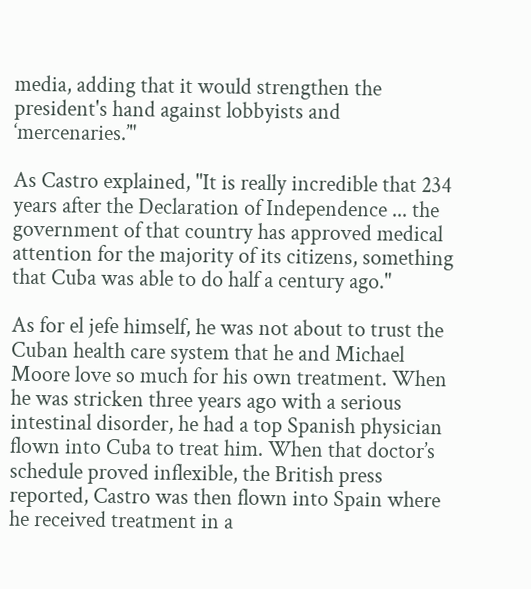media, adding that it would strengthen the president's hand against lobbyists and ‘mercenaries.’"

As Castro explained, "It is really incredible that 234 years after the Declaration of Independence ... the government of that country has approved medical attention for the majority of its citizens, something that Cuba was able to do half a century ago."

As for el jefe himself, he was not about to trust the Cuban health care system that he and Michael Moore love so much for his own treatment. When he was stricken three years ago with a serious intestinal disorder, he had a top Spanish physician flown into Cuba to treat him. When that doctor’s schedule proved inflexible, the British press reported, Castro was then flown into Spain where he received treatment in a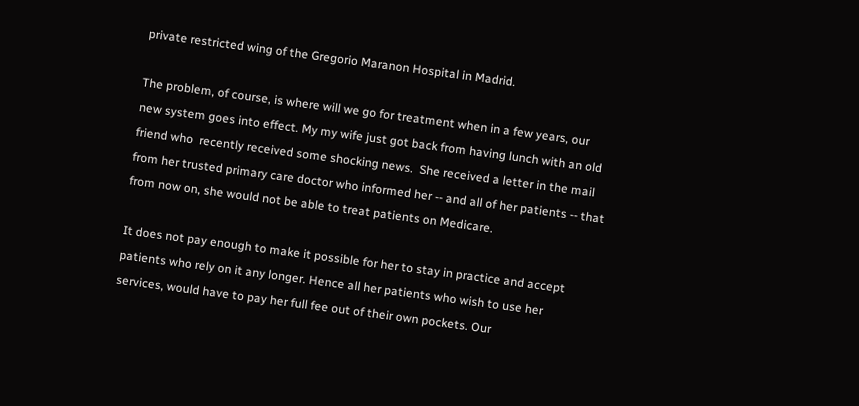private restricted wing of the Gregorio Maranon Hospital in Madrid.

The problem, of course, is where will we go for treatment when in a few years, our new system goes into effect. My my wife just got back from having lunch with an old friend who  recently received some shocking news.  She received a letter in the mail from her trusted primary care doctor who informed her -- and all of her patients -- that from now on, she would not be able to treat patients on Medicare.

It does not pay enough to make it possible for her to stay in practice and accept patients who rely on it any longer. Hence all her patients who wish to use her services, would have to pay her full fee out of their own pockets. Our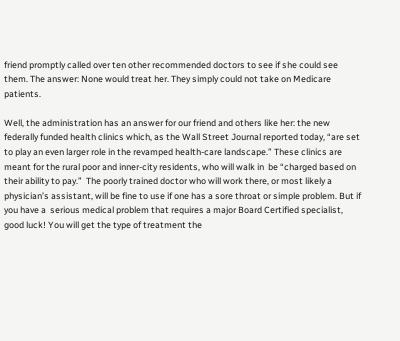friend promptly called over ten other recommended doctors to see if she could see them. The answer: None would treat her. They simply could not take on Medicare patients.

Well, the administration has an answer for our friend and others like her: the new federally funded health clinics which, as the Wall Street Journal reported today, “are set to play an even larger role in the revamped health-care landscape.” These clinics are meant for the rural poor and inner-city residents, who will walk in  be “charged based on their ability to pay.”  The poorly trained doctor who will work there, or most likely a physician’s assistant, will be fine to use if one has a sore throat or simple problem. But if you have a  serious medical problem that requires a major Board Certified specialist, good luck! You will get the type of treatment the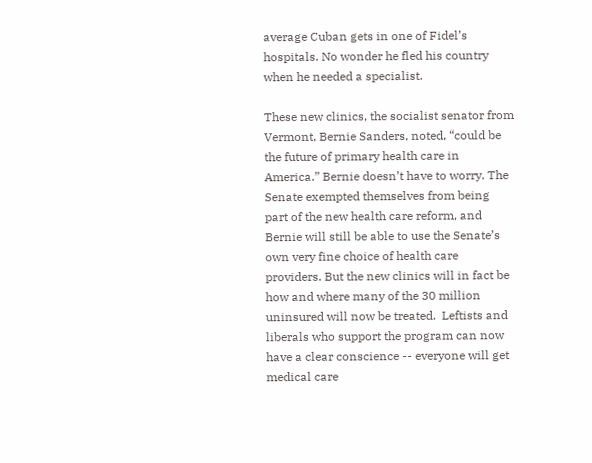average Cuban gets in one of Fidel’s hospitals. No wonder he fled his country when he needed a specialist.

These new clinics, the socialist senator from Vermont, Bernie Sanders, noted, “could be the future of primary health care in America.” Bernie doesn’t have to worry. The Senate exempted themselves from being part of the new health care reform, and Bernie will still be able to use the Senate’s own very fine choice of health care providers. But the new clinics will in fact be how and where many of the 30 million uninsured will now be treated.  Leftists and liberals who support the program can now have a clear conscience -- everyone will get medical care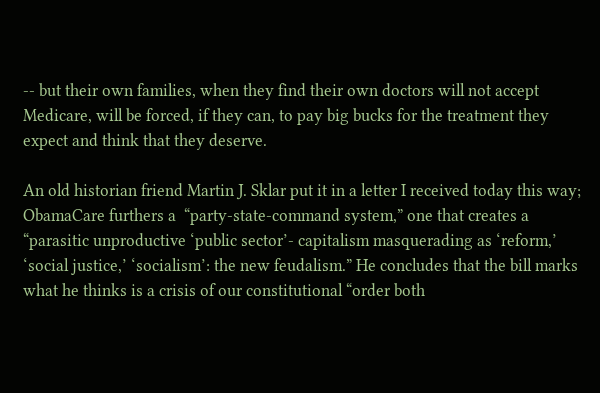-- but their own families, when they find their own doctors will not accept Medicare, will be forced, if they can, to pay big bucks for the treatment they expect and think that they deserve.

An old historian friend Martin J. Sklar put it in a letter I received today this way;  ObamaCare furthers a  “party-state-command system,” one that creates a “parasitic unproductive ‘public sector’- capitalism masquerading as ‘reform,’ ‘social justice,’ ‘socialism’: the new feudalism.” He concludes that the bill marks what he thinks is a crisis of our constitutional “order both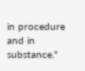in procedure and in substance."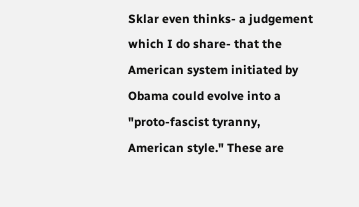Sklar even thinks- a judgement which I do share- that the American system initiated by Obama could evolve into a "proto-fascist tyranny, American style." These are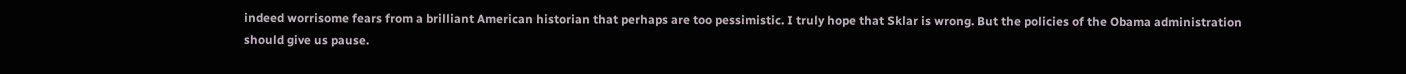indeed worrisome fears from a brilliant American historian that perhaps are too pessimistic. I truly hope that Sklar is wrong. But the policies of the Obama administration should give us pause.